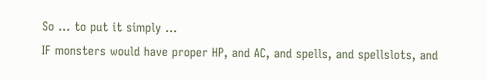So ... to put it simply ...
IF monsters would have proper HP, and AC, and spells, and spellslots, and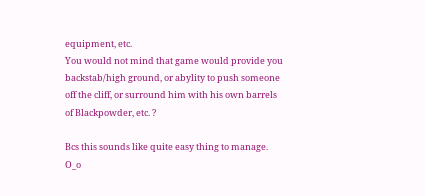equipment, etc.
You would not mind that game would provide you backstab/high ground, or abylity to push someone off the cliff, or surround him with his own barrels of Blackpowder, etc. ?

Bcs this sounds like quite easy thing to manage. O_o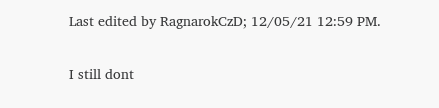Last edited by RagnarokCzD; 12/05/21 12:59 PM.

I still dont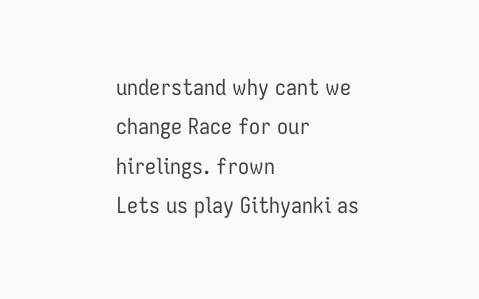understand why cant we change Race for our hirelings. frown
Lets us play Githyanki as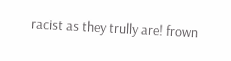racist as they trully are! frown